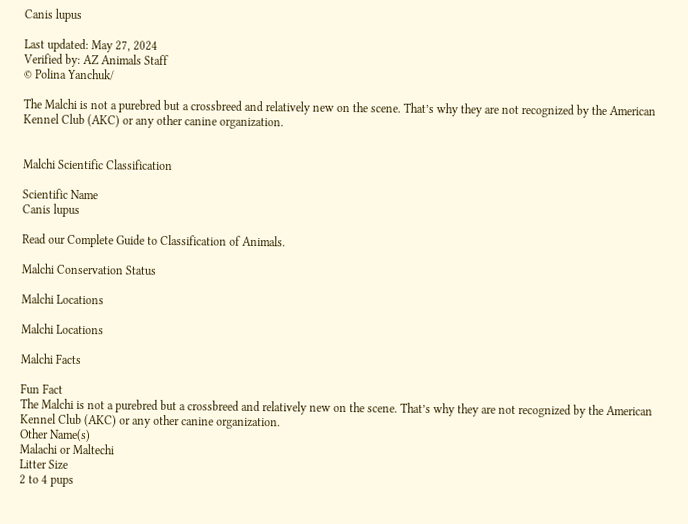Canis lupus

Last updated: May 27, 2024
Verified by: AZ Animals Staff
© Polina Yanchuk/

The Malchi is not a purebred but a crossbreed and relatively new on the scene. That’s why they are not recognized by the American Kennel Club (AKC) or any other canine organization.


Malchi Scientific Classification

Scientific Name
Canis lupus

Read our Complete Guide to Classification of Animals.

Malchi Conservation Status

Malchi Locations

Malchi Locations

Malchi Facts

Fun Fact
The Malchi is not a purebred but a crossbreed and relatively new on the scene. That’s why they are not recognized by the American Kennel Club (AKC) or any other canine organization.
Other Name(s)
Malachi or Maltechi
Litter Size
2 to 4 pups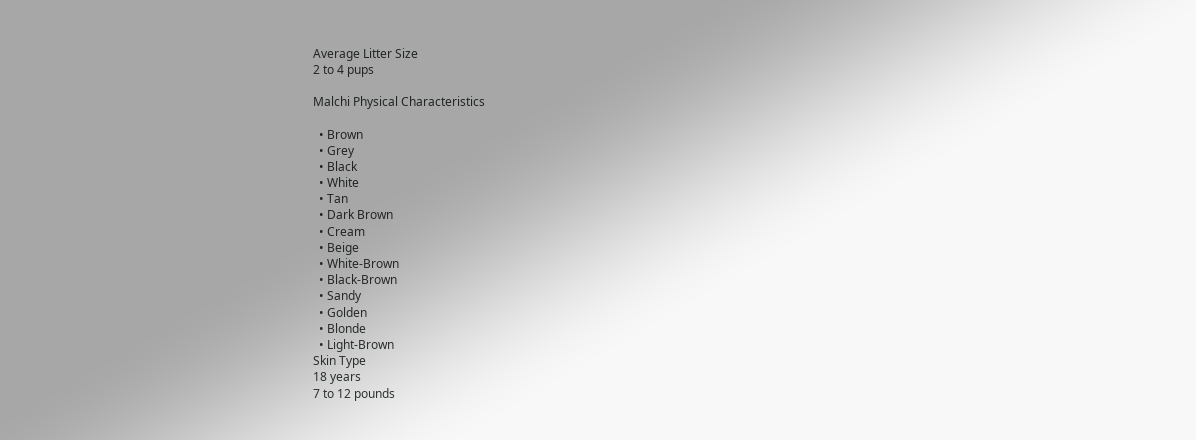Average Litter Size
2 to 4 pups

Malchi Physical Characteristics

  • Brown
  • Grey
  • Black
  • White
  • Tan
  • Dark Brown
  • Cream
  • Beige
  • White-Brown
  • Black-Brown
  • Sandy
  • Golden
  • Blonde
  • Light-Brown
Skin Type
18 years
7 to 12 pounds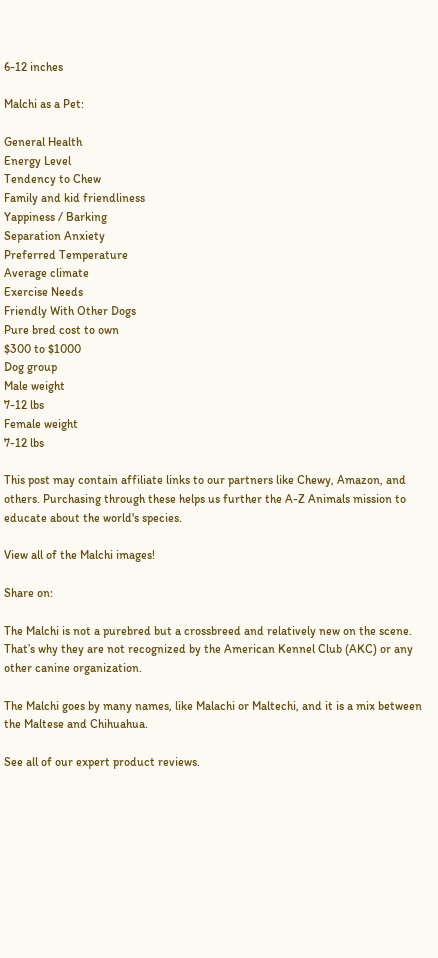6-12 inches

Malchi as a Pet:

General Health
Energy Level
Tendency to Chew
Family and kid friendliness
Yappiness / Barking
Separation Anxiety
Preferred Temperature
Average climate
Exercise Needs
Friendly With Other Dogs
Pure bred cost to own
$300 to $1000
Dog group
Male weight
7-12 lbs
Female weight
7-12 lbs

This post may contain affiliate links to our partners like Chewy, Amazon, and others. Purchasing through these helps us further the A-Z Animals mission to educate about the world's species.

View all of the Malchi images!

Share on:

The Malchi is not a purebred but a crossbreed and relatively new on the scene. That’s why they are not recognized by the American Kennel Club (AKC) or any other canine organization.

The Malchi goes by many names, like Malachi or Maltechi, and it is a mix between the Maltese and Chihuahua.

See all of our expert product reviews.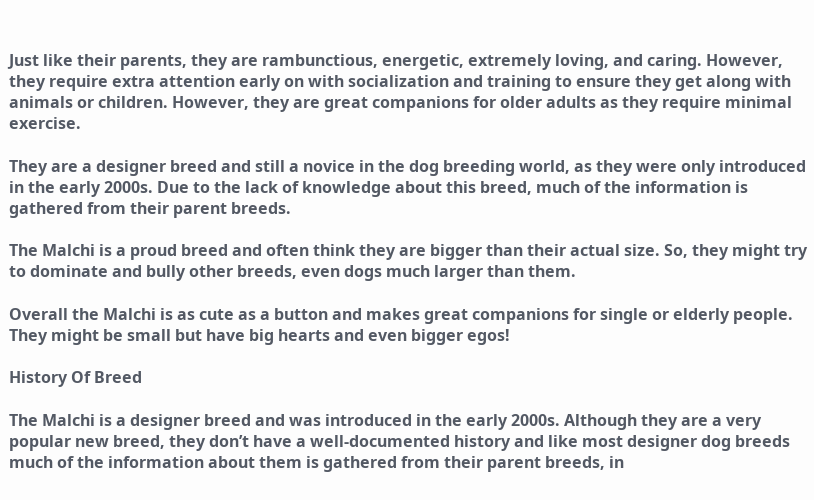Just like their parents, they are rambunctious, energetic, extremely loving, and caring. However, they require extra attention early on with socialization and training to ensure they get along with animals or children. However, they are great companions for older adults as they require minimal exercise.

They are a designer breed and still a novice in the dog breeding world, as they were only introduced in the early 2000s. Due to the lack of knowledge about this breed, much of the information is gathered from their parent breeds.

The Malchi is a proud breed and often think they are bigger than their actual size. So, they might try to dominate and bully other breeds, even dogs much larger than them.

Overall the Malchi is as cute as a button and makes great companions for single or elderly people. They might be small but have big hearts and even bigger egos!

History Of Breed

The Malchi is a designer breed and was introduced in the early 2000s. Although they are a very popular new breed, they don’t have a well-documented history and like most designer dog breeds much of the information about them is gathered from their parent breeds, in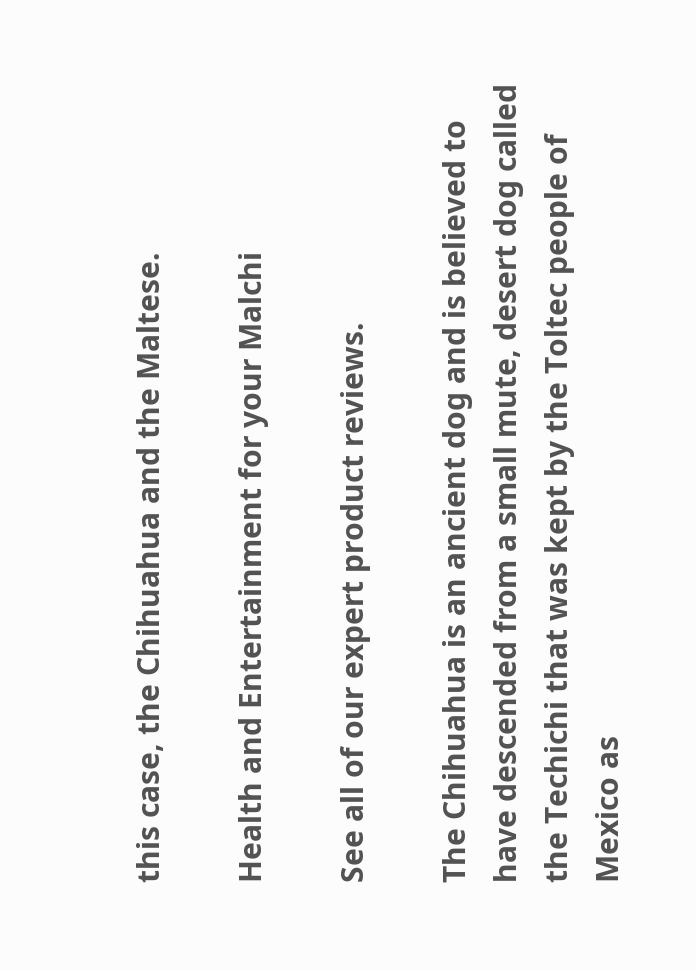this case, the Chihuahua and the Maltese.

Health and Entertainment for your Malchi

See all of our expert product reviews.

The Chihuahua is an ancient dog and is believed to have descended from a small mute, desert dog called the Techichi that was kept by the Toltec people of Mexico as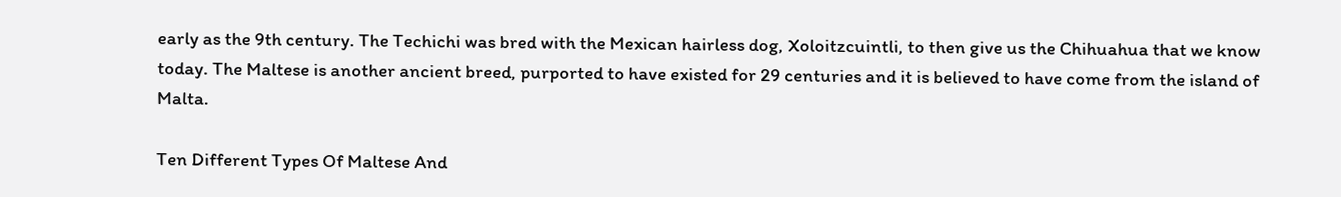early as the 9th century. The Techichi was bred with the Mexican hairless dog, Xoloitzcuintli, to then give us the Chihuahua that we know today. The Maltese is another ancient breed, purported to have existed for 29 centuries and it is believed to have come from the island of Malta.

Ten Different Types Of Maltese And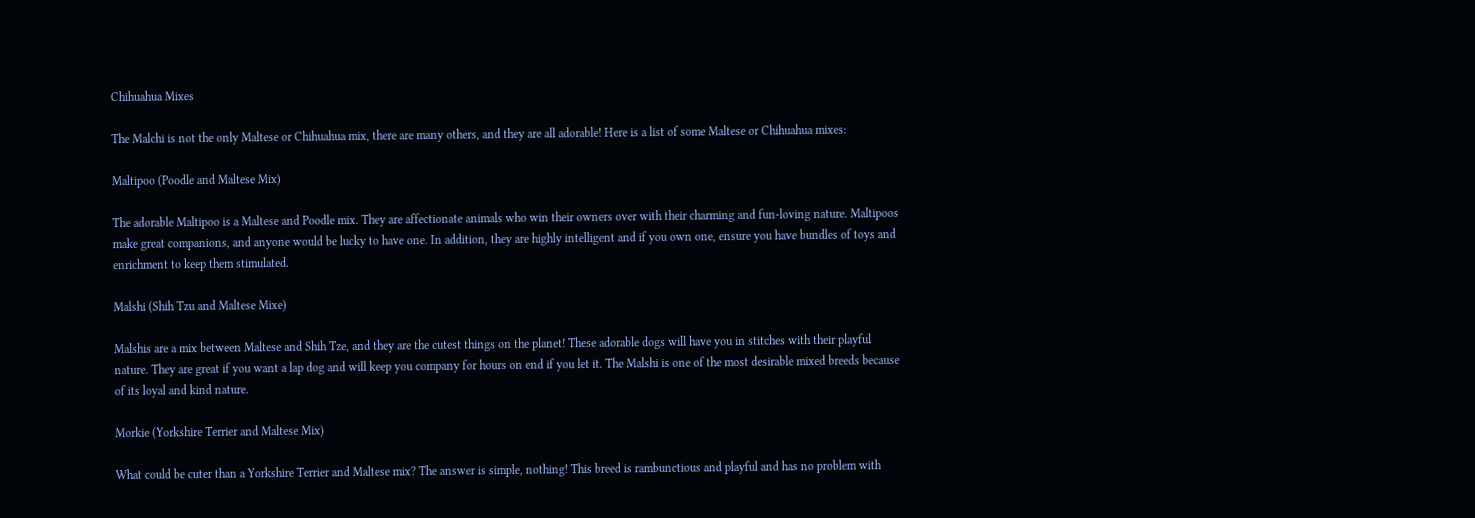Chihuahua Mixes

The Malchi is not the only Maltese or Chihuahua mix, there are many others, and they are all adorable! Here is a list of some Maltese or Chihuahua mixes:

Maltipoo (Poodle and Maltese Mix)

The adorable Maltipoo is a Maltese and Poodle mix. They are affectionate animals who win their owners over with their charming and fun-loving nature. Maltipoos make great companions, and anyone would be lucky to have one. In addition, they are highly intelligent and if you own one, ensure you have bundles of toys and enrichment to keep them stimulated.

Malshi (Shih Tzu and Maltese Mixe)

Malshis are a mix between Maltese and Shih Tze, and they are the cutest things on the planet! These adorable dogs will have you in stitches with their playful nature. They are great if you want a lap dog and will keep you company for hours on end if you let it. The Malshi is one of the most desirable mixed breeds because of its loyal and kind nature.

Morkie (Yorkshire Terrier and Maltese Mix)

What could be cuter than a Yorkshire Terrier and Maltese mix? The answer is simple, nothing! This breed is rambunctious and playful and has no problem with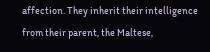affection. They inherit their intelligence from their parent, the Maltese,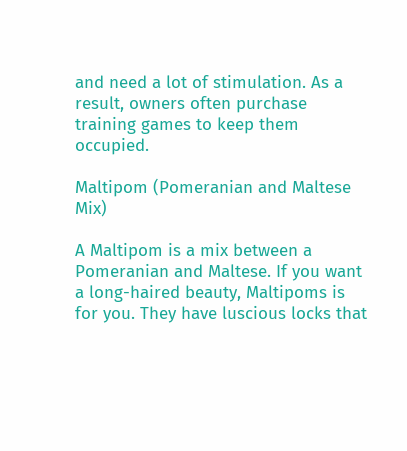and need a lot of stimulation. As a result, owners often purchase training games to keep them occupied.

Maltipom (Pomeranian and Maltese Mix)

A Maltipom is a mix between a Pomeranian and Maltese. If you want a long-haired beauty, Maltipoms is for you. They have luscious locks that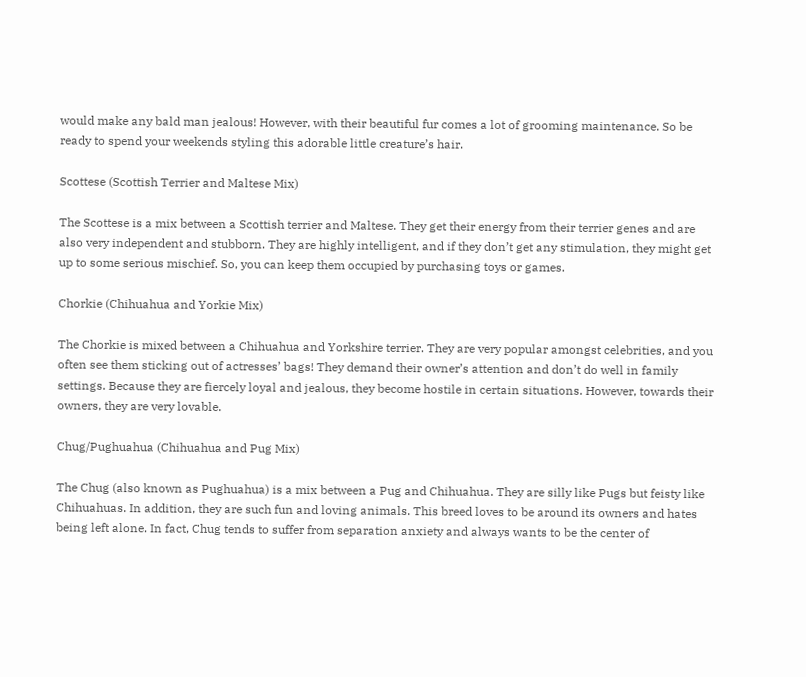would make any bald man jealous! However, with their beautiful fur comes a lot of grooming maintenance. So be ready to spend your weekends styling this adorable little creature’s hair.

Scottese (Scottish Terrier and Maltese Mix)

The Scottese is a mix between a Scottish terrier and Maltese. They get their energy from their terrier genes and are also very independent and stubborn. They are highly intelligent, and if they don’t get any stimulation, they might get up to some serious mischief. So, you can keep them occupied by purchasing toys or games.

Chorkie (Chihuahua and Yorkie Mix)

The Chorkie is mixed between a Chihuahua and Yorkshire terrier. They are very popular amongst celebrities, and you often see them sticking out of actresses’ bags! They demand their owner’s attention and don’t do well in family settings. Because they are fiercely loyal and jealous, they become hostile in certain situations. However, towards their owners, they are very lovable.

Chug/Pughuahua (Chihuahua and Pug Mix)

The Chug (also known as Pughuahua) is a mix between a Pug and Chihuahua. They are silly like Pugs but feisty like Chihuahuas. In addition, they are such fun and loving animals. This breed loves to be around its owners and hates being left alone. In fact, Chug tends to suffer from separation anxiety and always wants to be the center of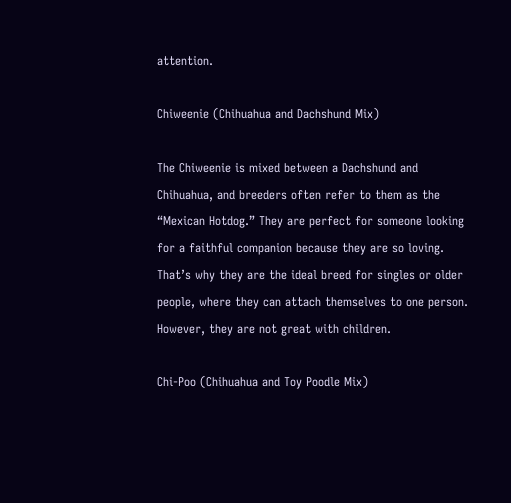attention.

Chiweenie (Chihuahua and Dachshund Mix)

The Chiweenie is mixed between a Dachshund and Chihuahua, and breeders often refer to them as the “Mexican Hotdog.” They are perfect for someone looking for a faithful companion because they are so loving. That’s why they are the ideal breed for singles or older people, where they can attach themselves to one person. However, they are not great with children.

Chi-Poo (Chihuahua and Toy Poodle Mix)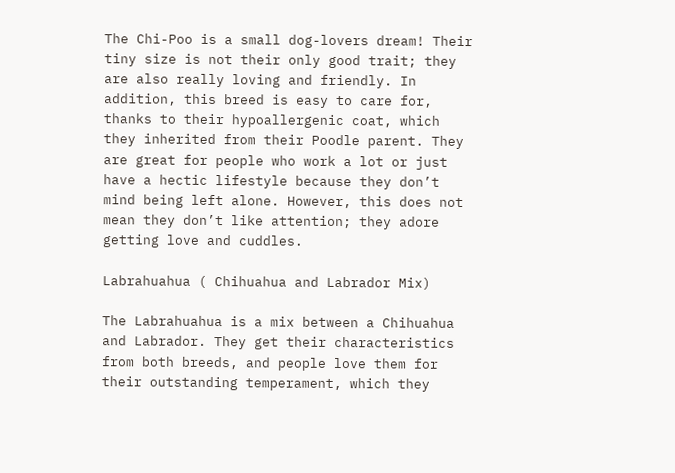The Chi-Poo is a small dog-lovers dream! Their tiny size is not their only good trait; they are also really loving and friendly. In addition, this breed is easy to care for, thanks to their hypoallergenic coat, which they inherited from their Poodle parent. They are great for people who work a lot or just have a hectic lifestyle because they don’t mind being left alone. However, this does not mean they don’t like attention; they adore getting love and cuddles.

Labrahuahua ( Chihuahua and Labrador Mix)

The Labrahuahua is a mix between a Chihuahua and Labrador. They get their characteristics from both breeds, and people love them for their outstanding temperament, which they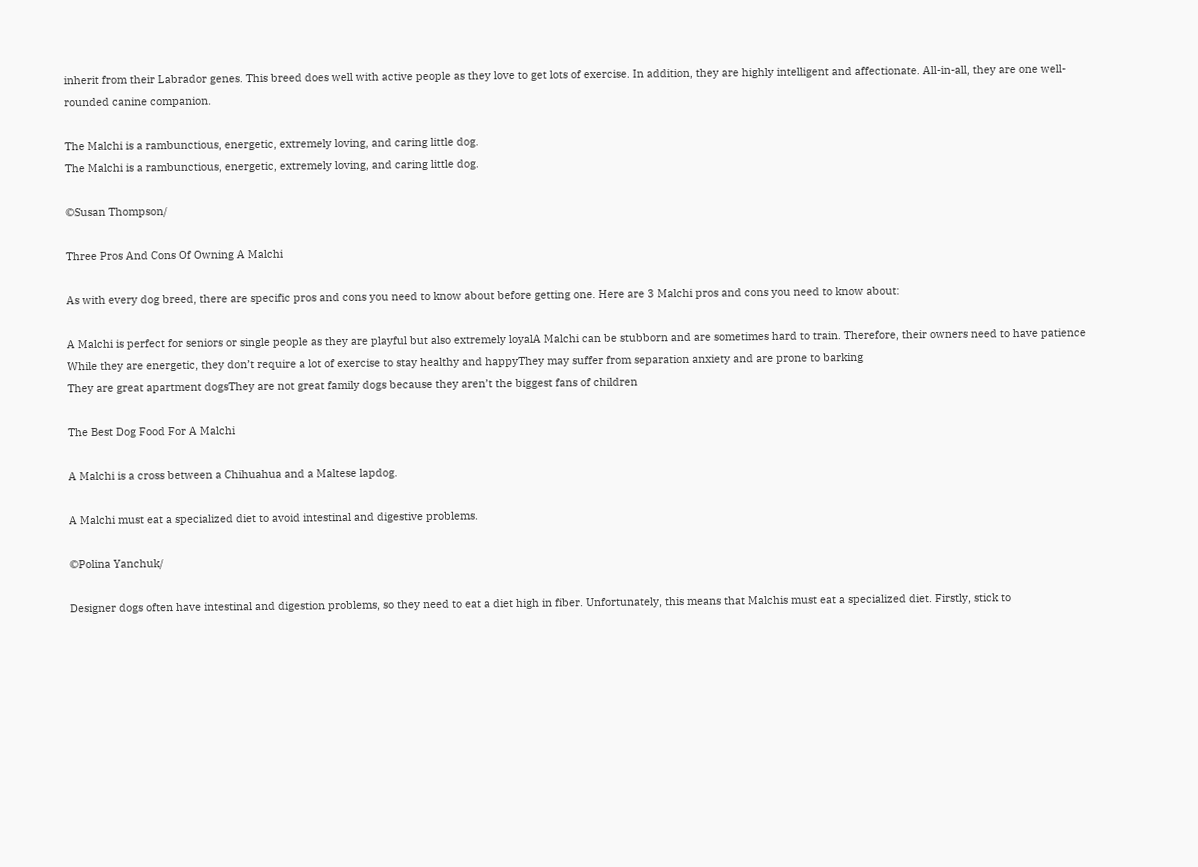inherit from their Labrador genes. This breed does well with active people as they love to get lots of exercise. In addition, they are highly intelligent and affectionate. All-in-all, they are one well-rounded canine companion.

The Malchi is a rambunctious, energetic, extremely loving, and caring little dog.
The Malchi is a rambunctious, energetic, extremely loving, and caring little dog.

©Susan Thompson/

Three Pros And Cons Of Owning A Malchi

As with every dog breed, there are specific pros and cons you need to know about before getting one. Here are 3 Malchi pros and cons you need to know about:

A Malchi is perfect for seniors or single people as they are playful but also extremely loyalA Malchi can be stubborn and are sometimes hard to train. Therefore, their owners need to have patience
While they are energetic, they don’t require a lot of exercise to stay healthy and happyThey may suffer from separation anxiety and are prone to barking
They are great apartment dogsThey are not great family dogs because they aren’t the biggest fans of children

The Best Dog Food For A Malchi

A Malchi is a cross between a Chihuahua and a Maltese lapdog.

A Malchi must eat a specialized diet to avoid intestinal and digestive problems.

©Polina Yanchuk/

Designer dogs often have intestinal and digestion problems, so they need to eat a diet high in fiber. Unfortunately, this means that Malchis must eat a specialized diet. Firstly, stick to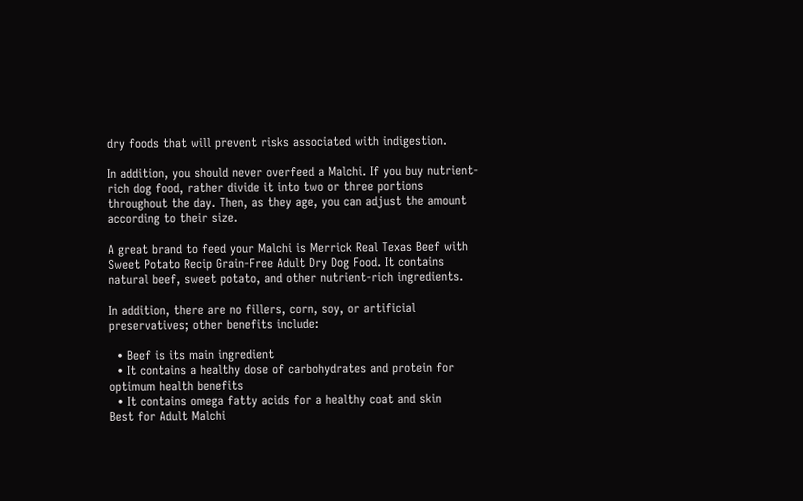dry foods that will prevent risks associated with indigestion.

In addition, you should never overfeed a Malchi. If you buy nutrient-rich dog food, rather divide it into two or three portions throughout the day. Then, as they age, you can adjust the amount according to their size.

A great brand to feed your Malchi is Merrick Real Texas Beef with Sweet Potato Recip Grain-Free Adult Dry Dog Food. It contains natural beef, sweet potato, and other nutrient-rich ingredients.

In addition, there are no fillers, corn, soy, or artificial preservatives; other benefits include:

  • Beef is its main ingredient
  • It contains a healthy dose of carbohydrates and protein for optimum health benefits
  • It contains omega fatty acids for a healthy coat and skin
Best for Adult Malchi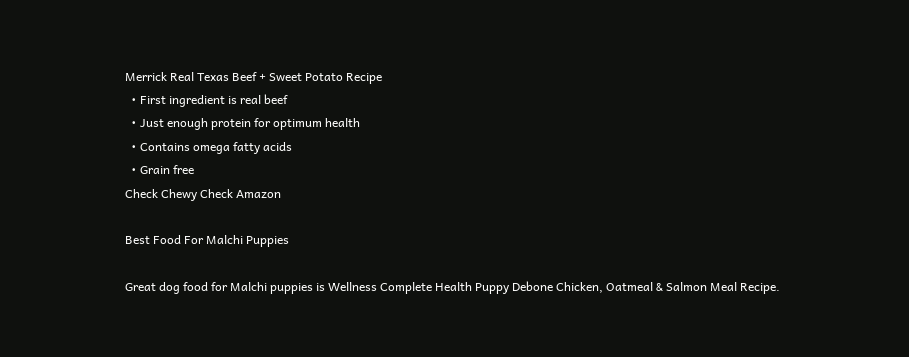Merrick Real Texas Beef + Sweet Potato Recipe
  • First ingredient is real beef
  • Just enough protein for optimum health
  • Contains omega fatty acids
  • Grain free
Check Chewy Check Amazon

Best Food For Malchi Puppies

Great dog food for Malchi puppies is Wellness Complete Health Puppy Debone Chicken, Oatmeal & Salmon Meal Recipe.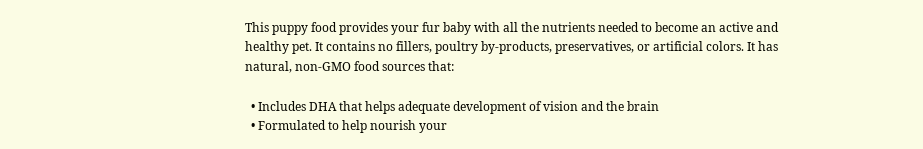This puppy food provides your fur baby with all the nutrients needed to become an active and healthy pet. It contains no fillers, poultry by-products, preservatives, or artificial colors. It has natural, non-GMO food sources that:

  • Includes DHA that helps adequate development of vision and the brain
  • Formulated to help nourish your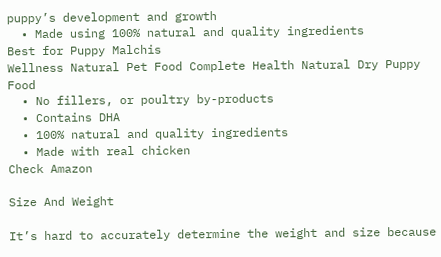puppy’s development and growth
  • Made using 100% natural and quality ingredients
Best for Puppy Malchis
Wellness Natural Pet Food Complete Health Natural Dry Puppy Food
  • No fillers, or poultry by-products
  • Contains DHA
  • 100% natural and quality ingredients
  • Made with real chicken
Check Amazon

Size And Weight

It’s hard to accurately determine the weight and size because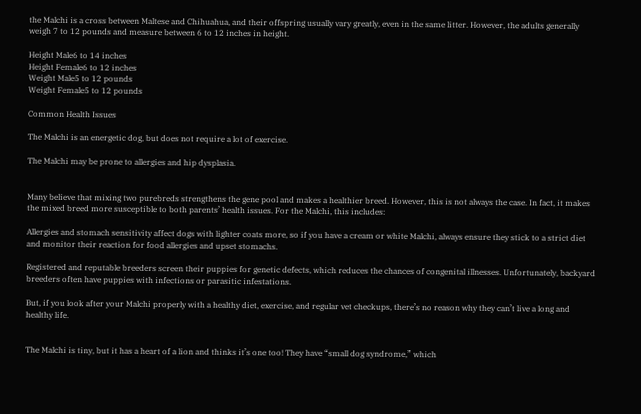the Malchi is a cross between Maltese and Chihuahua, and their offspring usually vary greatly, even in the same litter. However, the adults generally weigh 7 to 12 pounds and measure between 6 to 12 inches in height.

Height Male6 to 14 inches
Height Female6 to 12 inches
Weight Male5 to 12 pounds
Weight Female5 to 12 pounds

Common Health Issues

The Malchi is an energetic dog, but does not require a lot of exercise.

The Malchi may be prone to allergies and hip dysplasia.


Many believe that mixing two purebreds strengthens the gene pool and makes a healthier breed. However, this is not always the case. In fact, it makes the mixed breed more susceptible to both parents’ health issues. For the Malchi, this includes:

Allergies and stomach sensitivity affect dogs with lighter coats more, so if you have a cream or white Malchi, always ensure they stick to a strict diet and monitor their reaction for food allergies and upset stomachs.

Registered and reputable breeders screen their puppies for genetic defects, which reduces the chances of congenital illnesses. Unfortunately, backyard breeders often have puppies with infections or parasitic infestations.

But, if you look after your Malchi properly with a healthy diet, exercise, and regular vet checkups, there’s no reason why they can’t live a long and healthy life.


The Malchi is tiny, but it has a heart of a lion and thinks it’s one too! They have “small dog syndrome,” which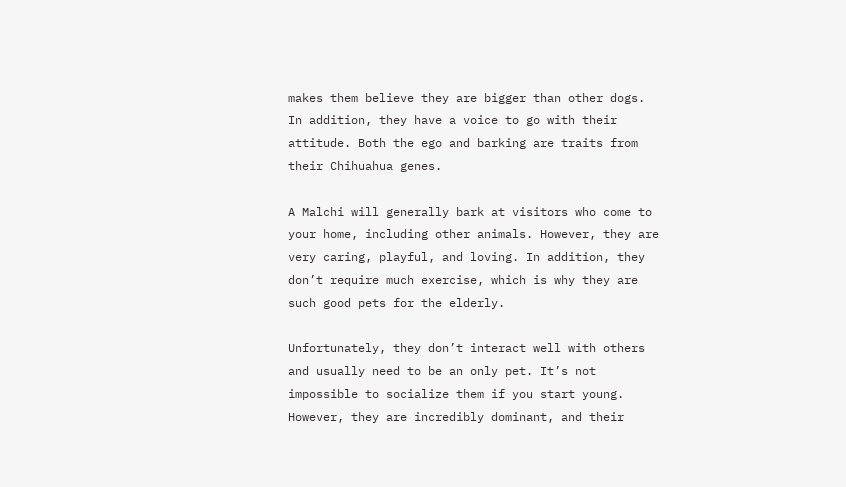makes them believe they are bigger than other dogs. In addition, they have a voice to go with their attitude. Both the ego and barking are traits from their Chihuahua genes.

A Malchi will generally bark at visitors who come to your home, including other animals. However, they are very caring, playful, and loving. In addition, they don’t require much exercise, which is why they are such good pets for the elderly.

Unfortunately, they don’t interact well with others and usually need to be an only pet. It’s not impossible to socialize them if you start young. However, they are incredibly dominant, and their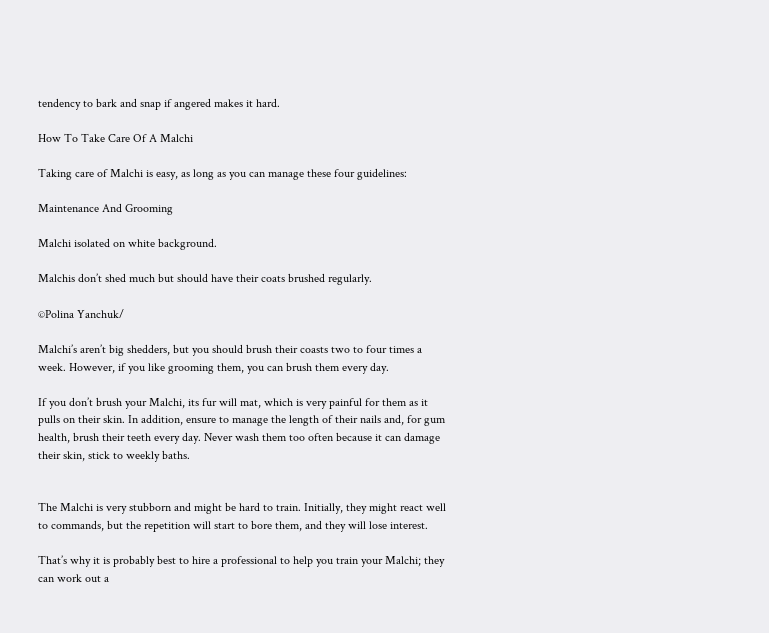tendency to bark and snap if angered makes it hard.

How To Take Care Of A Malchi

Taking care of Malchi is easy, as long as you can manage these four guidelines:

Maintenance And Grooming

Malchi isolated on white background.

Malchis don’t shed much but should have their coats brushed regularly.

©Polina Yanchuk/

Malchi’s aren’t big shedders, but you should brush their coasts two to four times a week. However, if you like grooming them, you can brush them every day.

If you don’t brush your Malchi, its fur will mat, which is very painful for them as it pulls on their skin. In addition, ensure to manage the length of their nails and, for gum health, brush their teeth every day. Never wash them too often because it can damage their skin, stick to weekly baths.


The Malchi is very stubborn and might be hard to train. Initially, they might react well to commands, but the repetition will start to bore them, and they will lose interest.

That’s why it is probably best to hire a professional to help you train your Malchi; they can work out a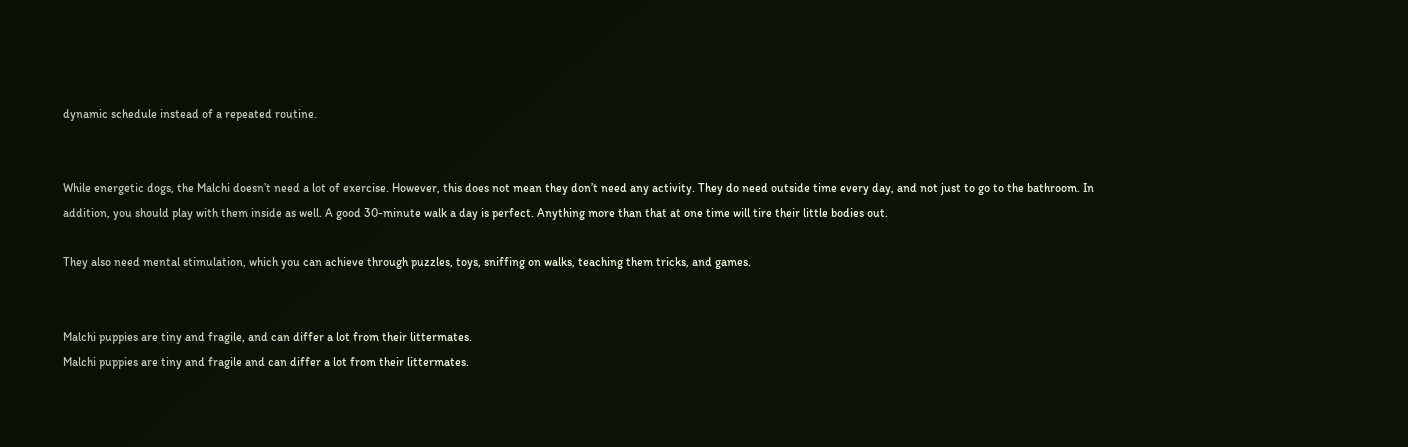dynamic schedule instead of a repeated routine.


While energetic dogs, the Malchi doesn’t need a lot of exercise. However, this does not mean they don’t need any activity. They do need outside time every day, and not just to go to the bathroom. In addition, you should play with them inside as well. A good 30-minute walk a day is perfect. Anything more than that at one time will tire their little bodies out.

They also need mental stimulation, which you can achieve through puzzles, toys, sniffing on walks, teaching them tricks, and games.


Malchi puppies are tiny and fragile, and can differ a lot from their littermates.
Malchi puppies are tiny and fragile and can differ a lot from their littermates.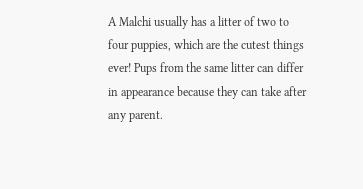A Malchi usually has a litter of two to four puppies, which are the cutest things ever! Pups from the same litter can differ in appearance because they can take after any parent.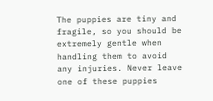The puppies are tiny and fragile, so you should be extremely gentle when handling them to avoid any injuries. Never leave one of these puppies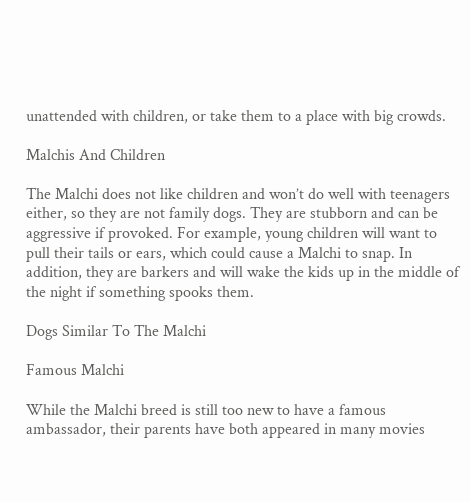unattended with children, or take them to a place with big crowds.

Malchis And Children

The Malchi does not like children and won’t do well with teenagers either, so they are not family dogs. They are stubborn and can be aggressive if provoked. For example, young children will want to pull their tails or ears, which could cause a Malchi to snap. In addition, they are barkers and will wake the kids up in the middle of the night if something spooks them.

Dogs Similar To The Malchi

Famous Malchi

While the Malchi breed is still too new to have a famous ambassador, their parents have both appeared in many movies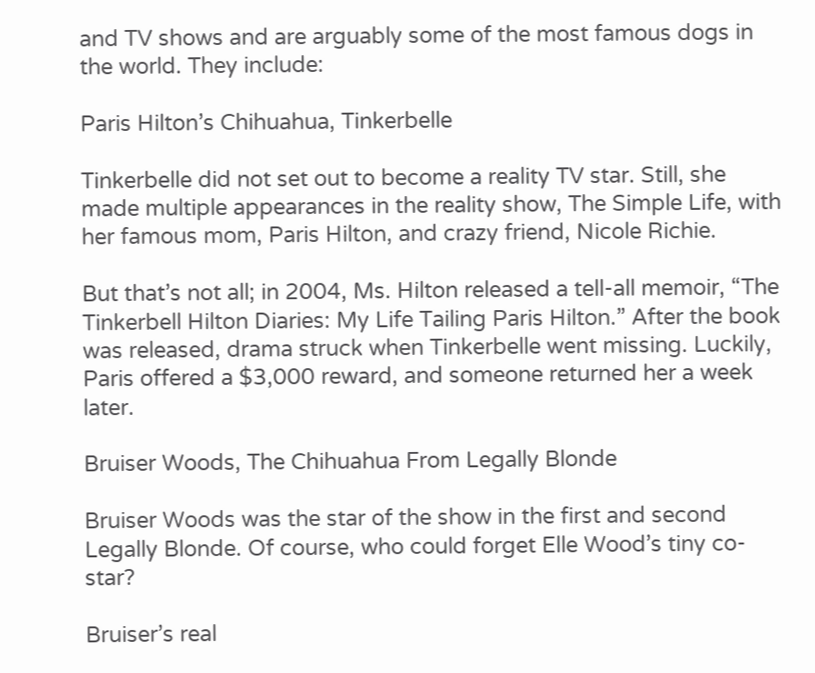and TV shows and are arguably some of the most famous dogs in the world. They include:

Paris Hilton’s Chihuahua, Tinkerbelle

Tinkerbelle did not set out to become a reality TV star. Still, she made multiple appearances in the reality show, The Simple Life, with her famous mom, Paris Hilton, and crazy friend, Nicole Richie.

But that’s not all; in 2004, Ms. Hilton released a tell-all memoir, “The Tinkerbell Hilton Diaries: My Life Tailing Paris Hilton.” After the book was released, drama struck when Tinkerbelle went missing. Luckily, Paris offered a $3,000 reward, and someone returned her a week later.

Bruiser Woods, The Chihuahua From Legally Blonde

Bruiser Woods was the star of the show in the first and second Legally Blonde. Of course, who could forget Elle Wood’s tiny co-star?

Bruiser’s real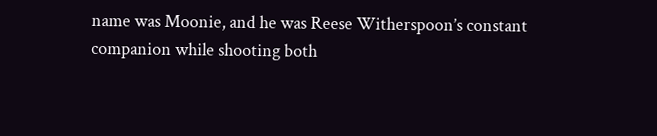name was Moonie, and he was Reese Witherspoon’s constant companion while shooting both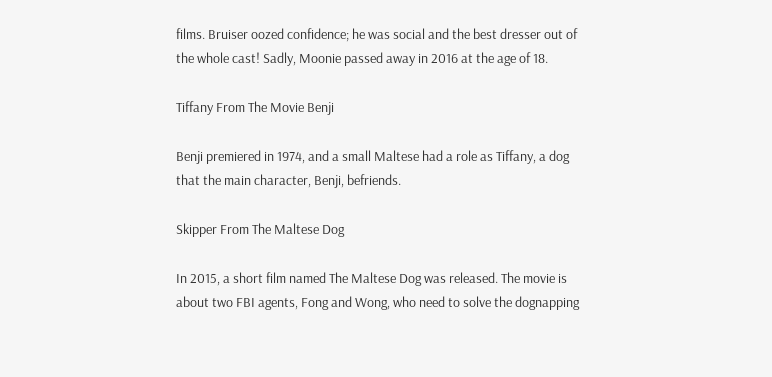films. Bruiser oozed confidence; he was social and the best dresser out of the whole cast! Sadly, Moonie passed away in 2016 at the age of 18.

Tiffany From The Movie Benji

Benji premiered in 1974, and a small Maltese had a role as Tiffany, a dog that the main character, Benji, befriends.

Skipper From The Maltese Dog

In 2015, a short film named The Maltese Dog was released. The movie is about two FBI agents, Fong and Wong, who need to solve the dognapping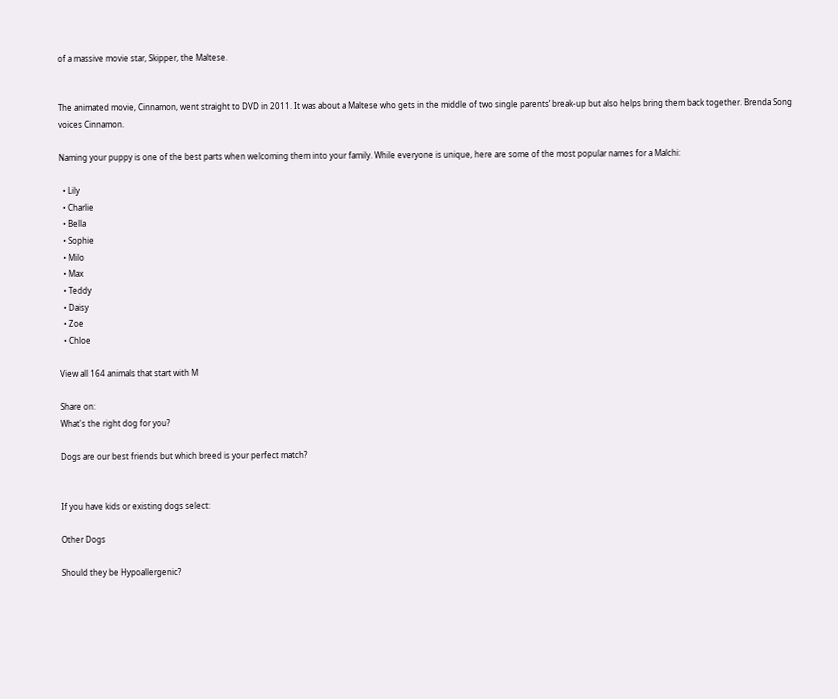of a massive movie star, Skipper, the Maltese.


The animated movie, Cinnamon, went straight to DVD in 2011. It was about a Maltese who gets in the middle of two single parents’ break-up but also helps bring them back together. Brenda Song voices Cinnamon.

Naming your puppy is one of the best parts when welcoming them into your family. While everyone is unique, here are some of the most popular names for a Malchi:

  • Lily
  • Charlie
  • Bella
  • Sophie
  • Milo
  • Max
  • Teddy
  • Daisy
  • Zoe
  • Chloe

View all 164 animals that start with M

Share on:
What's the right dog for you?

Dogs are our best friends but which breed is your perfect match?


If you have kids or existing dogs select:

Other Dogs

Should they be Hypoallergenic?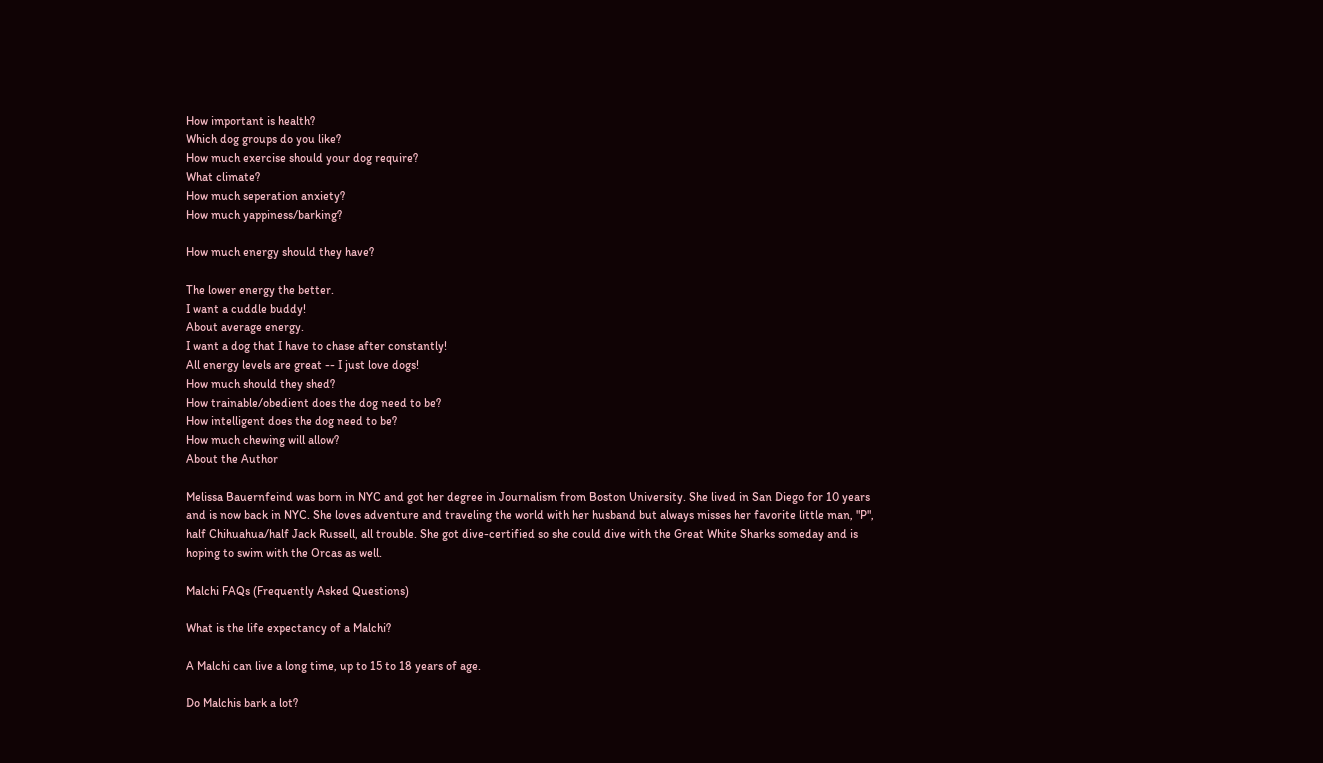How important is health?
Which dog groups do you like?
How much exercise should your dog require?
What climate?
How much seperation anxiety?
How much yappiness/barking?

How much energy should they have?

The lower energy the better.
I want a cuddle buddy!
About average energy.
I want a dog that I have to chase after constantly!
All energy levels are great -- I just love dogs!
How much should they shed?
How trainable/obedient does the dog need to be?
How intelligent does the dog need to be?
How much chewing will allow?
About the Author

Melissa Bauernfeind was born in NYC and got her degree in Journalism from Boston University. She lived in San Diego for 10 years and is now back in NYC. She loves adventure and traveling the world with her husband but always misses her favorite little man, "P", half Chihuahua/half Jack Russell, all trouble. She got dive-certified so she could dive with the Great White Sharks someday and is hoping to swim with the Orcas as well.

Malchi FAQs (Frequently Asked Questions)

What is the life expectancy of a Malchi?

A Malchi can live a long time, up to 15 to 18 years of age.

Do Malchis bark a lot?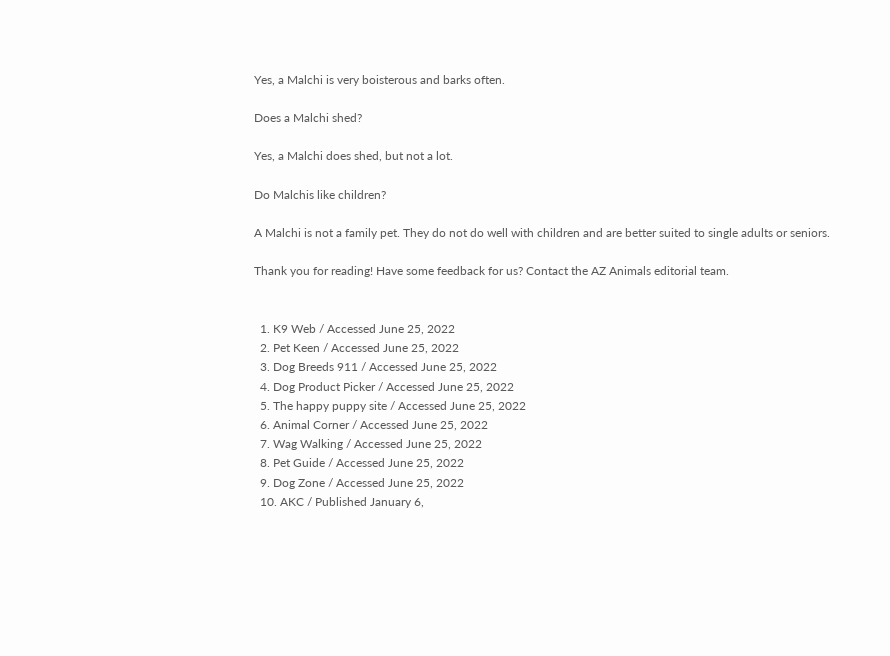Yes, a Malchi is very boisterous and barks often.

Does a Malchi shed?

Yes, a Malchi does shed, but not a lot.

Do Malchis like children?

A Malchi is not a family pet. They do not do well with children and are better suited to single adults or seniors.

Thank you for reading! Have some feedback for us? Contact the AZ Animals editorial team.


  1. K9 Web / Accessed June 25, 2022
  2. Pet Keen / Accessed June 25, 2022
  3. Dog Breeds 911 / Accessed June 25, 2022
  4. Dog Product Picker / Accessed June 25, 2022
  5. The happy puppy site / Accessed June 25, 2022
  6. Animal Corner / Accessed June 25, 2022
  7. Wag Walking / Accessed June 25, 2022
  8. Pet Guide / Accessed June 25, 2022
  9. Dog Zone / Accessed June 25, 2022
  10. AKC / Published January 6,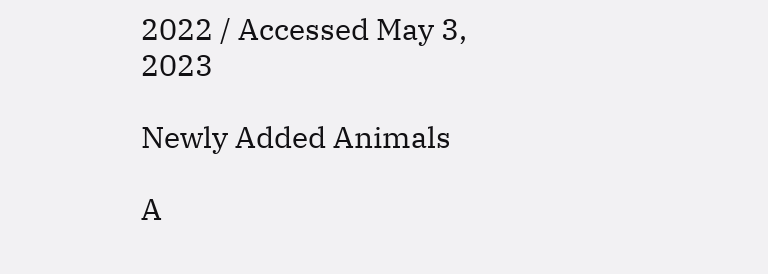2022 / Accessed May 3, 2023

Newly Added Animals

A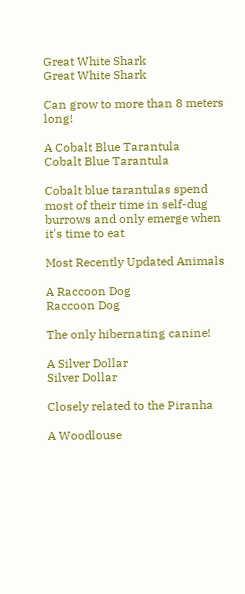Great White Shark
Great White Shark

Can grow to more than 8 meters long!

A Cobalt Blue Tarantula
Cobalt Blue Tarantula

Cobalt blue tarantulas spend most of their time in self-dug burrows and only emerge when it's time to eat

Most Recently Updated Animals

A Raccoon Dog
Raccoon Dog

The only hibernating canine!

A Silver Dollar
Silver Dollar

Closely related to the Piranha

A Woodlouse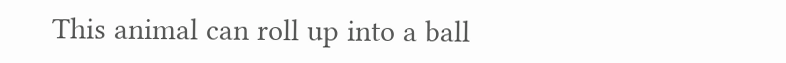This animal can roll up into a ball